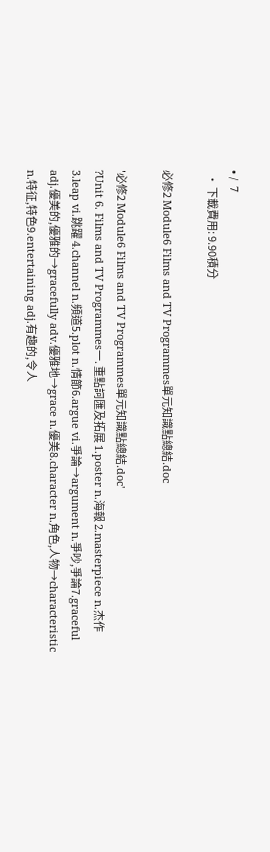• /  7
  • 下載費用: 9.90積分

必修2 Module6 Films and TV Programmes單元知識點總結.doc

'必修2 Module6 Films and TV Programmes單元知識點總結.doc'
?Unit 6. Films and TV Programmes一. 重點詞匯及拓展 1.poster n.海報 2.masterpiece n.杰作3.leap vi.跳躍 4.channel n.頻道5.plot n.情節6.argue vi.爭論→argument n.爭吵,爭論7.graceful adj.優美的,優雅的→gracefully adv.優雅地→grace n.優美8.character n.角色,人物→characteristic n.特征,特色9.entertaining adj.有趣的,令人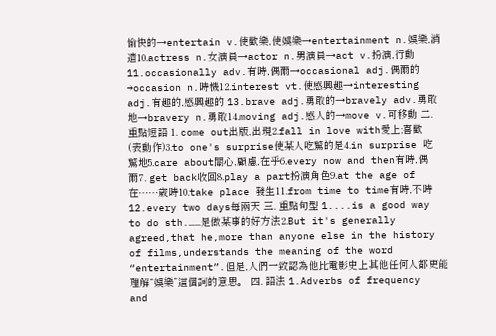愉快的→entertain v.使歡樂,使娛樂→entertainment n.娛樂,消遣10.actress n.女演員→actor n.男演員→act v.扮演,行動11.occasionally adv.有時,偶爾→occasional adj.偶爾的→occasion n.時機12.interest vt.使感興趣→interesting adj.有趣的,感興趣的 13.brave adj.勇敢的→bravely adv.勇敢地→bravery n.勇敢14.moving adj.感人的→move v.可移動 二. 重點短語 1. come out出版,出現2.fall in love with愛上;喜歡(表動作)3.to one's surprise使某人吃驚的是4.in surprise 吃驚地5.care about關心,顧慮,在乎6.every now and then有時,偶爾7. get back收回8.play a part扮演角色9.at the age of在……歲時10.take place 發生11.from time to time有時,不時12.every two days每兩天 三. 重點句型 1....is a good way to do sth.……是做某事的好方法2.But it's generally agreed,that he,more than anyone else in the history of films,understands the meaning of the word “entertainment”.但是,人們一致認為他比電影史上其他任何人都更能理解“娛樂”這個詞的意思。 四. 語法 1.Adverbs of frequency and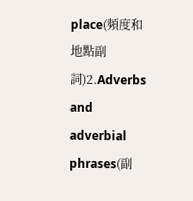place(頻度和地點副詞)2.Adverbs and adverbial phrases(副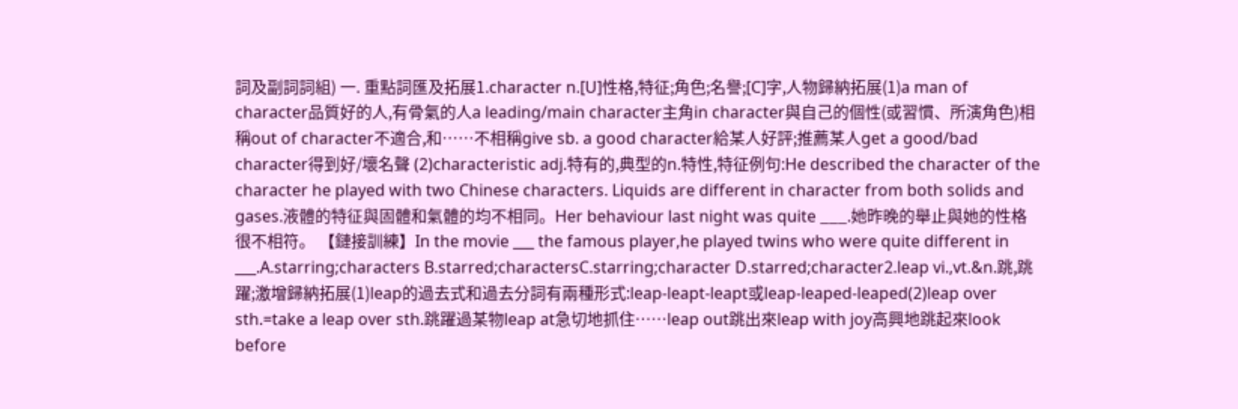詞及副詞詞組) 一. 重點詞匯及拓展1.character n.[U]性格,特征;角色;名譽;[C]字,人物歸納拓展(1)a man of character品質好的人,有骨氣的人a leading/main character主角in character與自己的個性(或習慣、所演角色)相稱out of character不適合,和……不相稱give sb. a good character給某人好評;推薦某人get a good/bad character得到好/壞名聲 (2)characteristic adj.特有的,典型的n.特性,特征例句:He described the character of the character he played with two Chinese characters. Liquids are different in character from both solids and gases.液體的特征與固體和氣體的均不相同。Her behaviour last night was quite ___.她昨晚的舉止與她的性格很不相符。 【鏈接訓練】In the movie ___ the famous player,he played twins who were quite different in ___.A.starring;characters B.starred;charactersC.starring;character D.starred;character2.leap vi.,vt.&n.跳,跳躍;激增歸納拓展(1)leap的過去式和過去分詞有兩種形式:leap-leapt-leapt或leap-leaped-leaped(2)leap over sth.=take a leap over sth.跳躍過某物leap at急切地抓住……leap out跳出來leap with joy高興地跳起來look before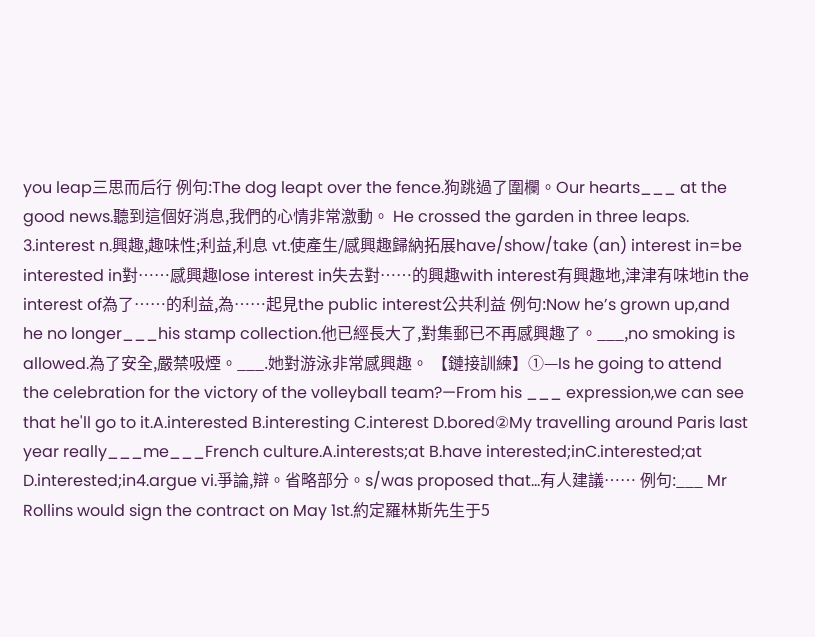you leap三思而后行 例句:The dog leapt over the fence.狗跳過了圍欄。Our hearts___ at the good news.聽到這個好消息,我們的心情非常激動。 He crossed the garden in three leaps. 3.interest n.興趣,趣味性;利益,利息 vt.使產生/感興趣歸納拓展have/show/take (an) interest in=be interested in對……感興趣lose interest in失去對……的興趣with interest有興趣地,津津有味地in the interest of為了……的利益,為……起見the public interest公共利益 例句:Now he’s grown up,and he no longer___his stamp collection.他已經長大了,對集郵已不再感興趣了。___,no smoking is allowed.為了安全,嚴禁吸煙。___.她對游泳非常感興趣。 【鏈接訓練】①—Is he going to attend the celebration for the victory of the volleyball team?—From his ___ expression,we can see that he'll go to it.A.interested B.interesting C.interest D.bored②My travelling around Paris last year really___me___French culture.A.interests;at B.have interested;inC.interested;at D.interested;in4.argue vi.爭論,辯。省略部分。s/was proposed that...有人建議…… 例句:___ Mr Rollins would sign the contract on May 1st.約定羅林斯先生于5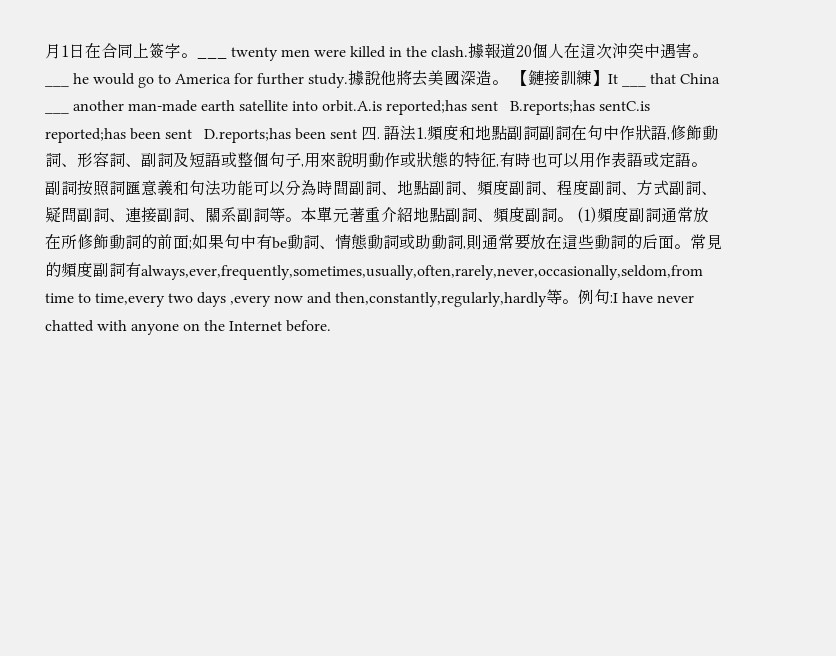月1日在合同上簽字。___ twenty men were killed in the clash.據報道20個人在這次沖突中遇害。___ he would go to America for further study.據說他將去美國深造。 【鏈接訓練】It ___ that China ___ another man-made earth satellite into orbit.A.is reported;has sent   B.reports;has sentC.is reported;has been sent   D.reports;has been sent 四. 語法1.頻度和地點副詞副詞在句中作狀語,修飾動詞、形容詞、副詞及短語或整個句子,用來說明動作或狀態的特征,有時也可以用作表語或定語。副詞按照詞匯意義和句法功能可以分為時間副詞、地點副詞、頻度副詞、程度副詞、方式副詞、疑問副詞、連接副詞、關系副詞等。本單元著重介紹地點副詞、頻度副詞。 (1)頻度副詞通常放在所修飾動詞的前面;如果句中有be動詞、情態動詞或助動詞,則通常要放在這些動詞的后面。常見的頻度副詞有always,ever,frequently,sometimes,usually,often,rarely,never,occasionally,seldom,from time to time,every two days ,every now and then,constantly,regularly,hardly等。例句:I have never chatted with anyone on the Internet before.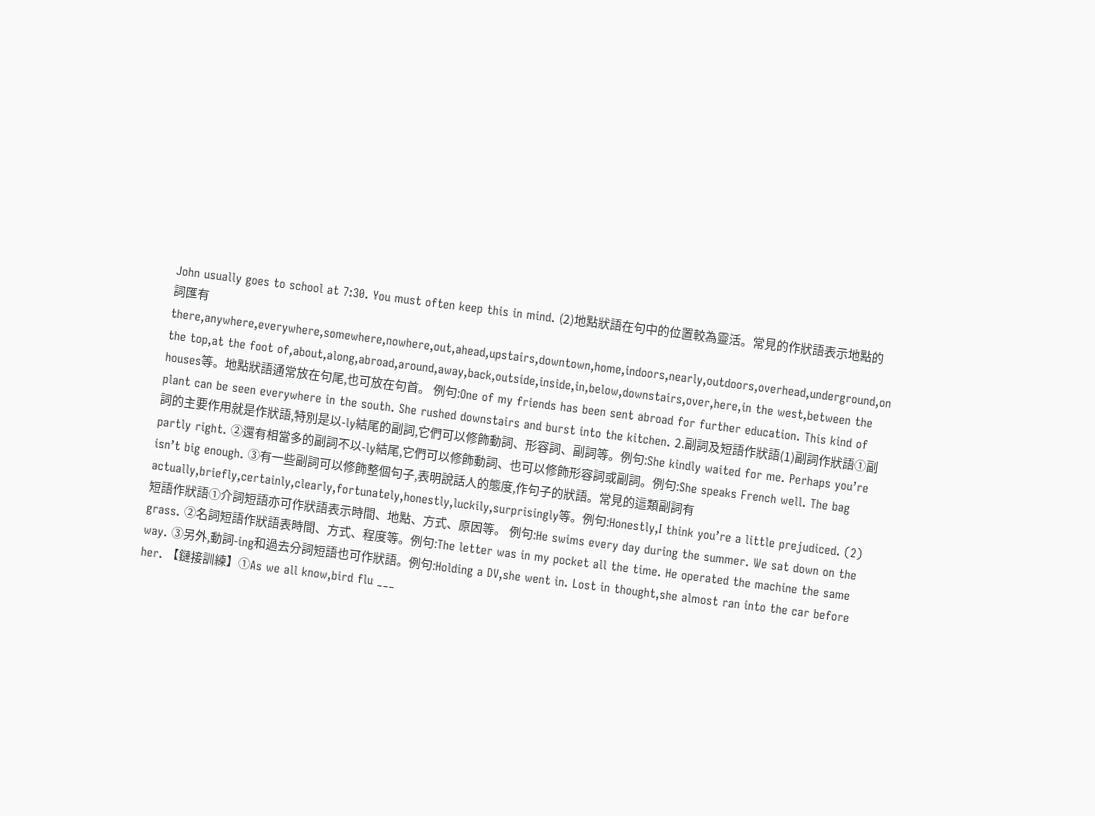John usually goes to school at 7:30. You must often keep this in mind. (2)地點狀語在句中的位置較為靈活。常見的作狀語表示地點的詞匯有there,anywhere,everywhere,somewhere,nowhere,out,ahead,upstairs,downtown,home,indoors,nearly,outdoors,overhead,underground,on the top,at the foot of,about,along,abroad,around,away,back,outside,inside,in,below,downstairs,over,here,in the west,between the houses等。地點狀語通常放在句尾,也可放在句首。 例句:One of my friends has been sent abroad for further education. This kind of plant can be seen everywhere in the south. She rushed downstairs and burst into the kitchen. 2.副詞及短語作狀語(1)副詞作狀語①副詞的主要作用就是作狀語,特別是以-ly結尾的副詞,它們可以修飾動詞、形容詞、副詞等。例句:She kindly waited for me. Perhaps you’re partly right. ②還有相當多的副詞不以-ly結尾,它們可以修飾動詞、也可以修飾形容詞或副詞。例句:She speaks French well. The bag isn’t big enough. ③有一些副詞可以修飾整個句子,表明說話人的態度,作句子的狀語。常見的這類副詞有actually,briefly,certainly,clearly,fortunately,honestly,luckily,surprisingly等。例句:Honestly,I think you’re a little prejudiced. (2)短語作狀語①介詞短語亦可作狀語表示時間、地點、方式、原因等。 例句:He swims every day during the summer. We sat down on the grass. ②名詞短語作狀語表時間、方式、程度等。例句:The letter was in my pocket all the time. He operated the machine the same way. ③另外,動詞-ing和過去分詞短語也可作狀語。例句:Holding a DV,she went in. Lost in thought,she almost ran into the car before her. 【鏈接訓練】①As we all know,bird flu ___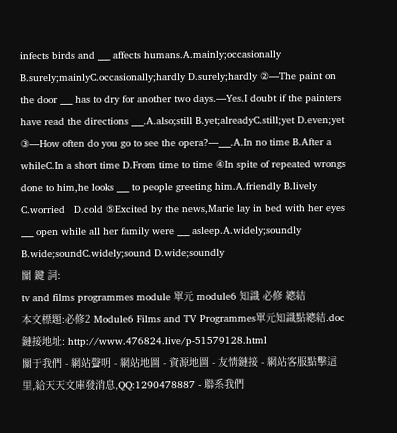infects birds and ___ affects humans.A.mainly;occasionally B.surely;mainlyC.occasionally;hardly D.surely;hardly ②—The paint on the door ___ has to dry for another two days.—Yes.I doubt if the painters have read the directions ___.A.also;still B.yet;alreadyC.still;yet D.even;yet ③—How often do you go to see the opera?—___.A.In no time B.After a whileC.In a short time D.From time to time ④In spite of repeated wrongs done to him,he looks ___ to people greeting him.A.friendly B.lively C.worried   D.cold ⑤Excited by the news,Marie lay in bed with her eyes ___ open while all her family were ___ asleep.A.widely;soundly B.wide;soundC.widely;sound D.wide;soundly
關 鍵 詞:
tv and films programmes module 單元 module6 知識 必修 總結
本文標題:必修2 Module6 Films and TV Programmes單元知識點總結.doc
鏈接地址: http://www.476824.live/p-51579128.html
關于我們 - 網站聲明 - 網站地圖 - 資源地圖 - 友情鏈接 - 網站客服點擊這里,給天天文庫發消息,QQ:1290478887 - 聯系我們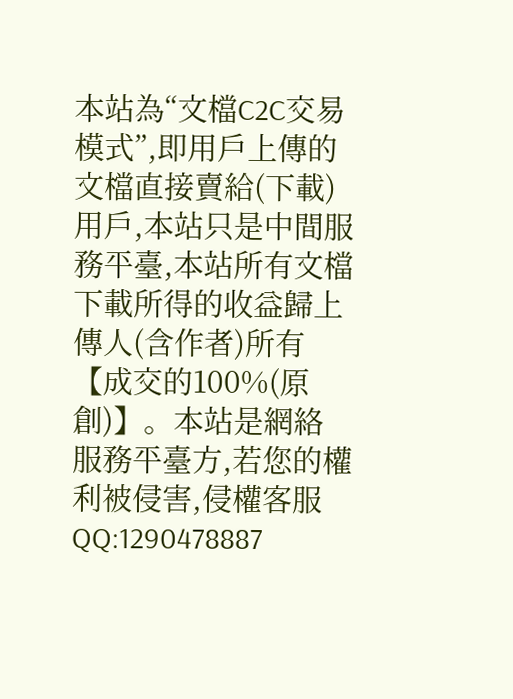本站為“文檔C2C交易模式”,即用戶上傳的文檔直接賣給(下載)用戶,本站只是中間服務平臺,本站所有文檔下載所得的收益歸上傳人(含作者)所有【成交的100%(原創)】。本站是網絡服務平臺方,若您的權利被侵害,侵權客服QQ:1290478887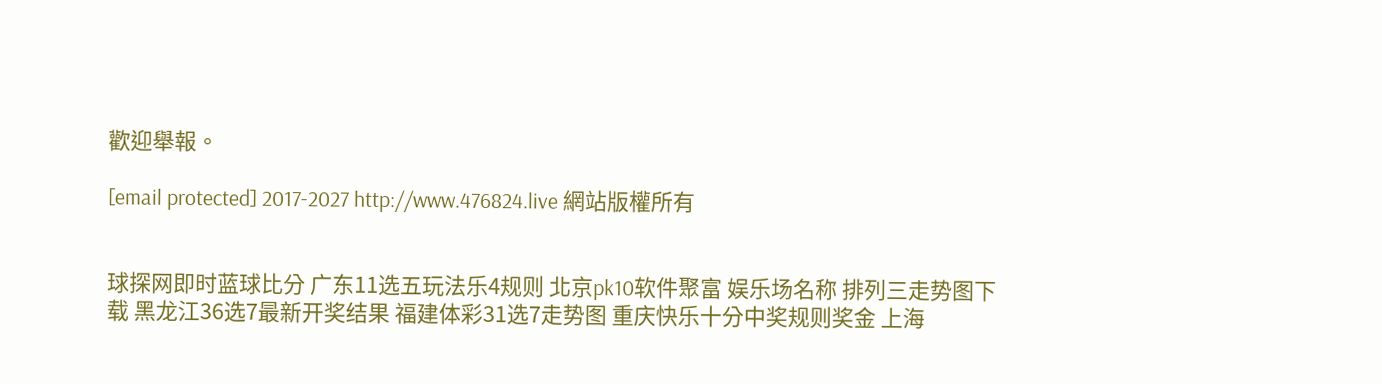歡迎舉報。

[email protected] 2017-2027 http://www.476824.live 網站版權所有


球探网即时蓝球比分 广东11选五玩法乐4规则 北京pk10软件聚富 娱乐场名称 排列三走势图下载 黑龙江36选7最新开奖结果 福建体彩31选7走势图 重庆快乐十分中奖规则奖金 上海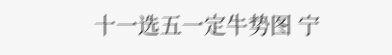十一选五一定牛势图 宁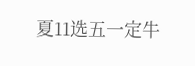夏11选五一定牛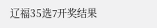辽福35选7开奖结果